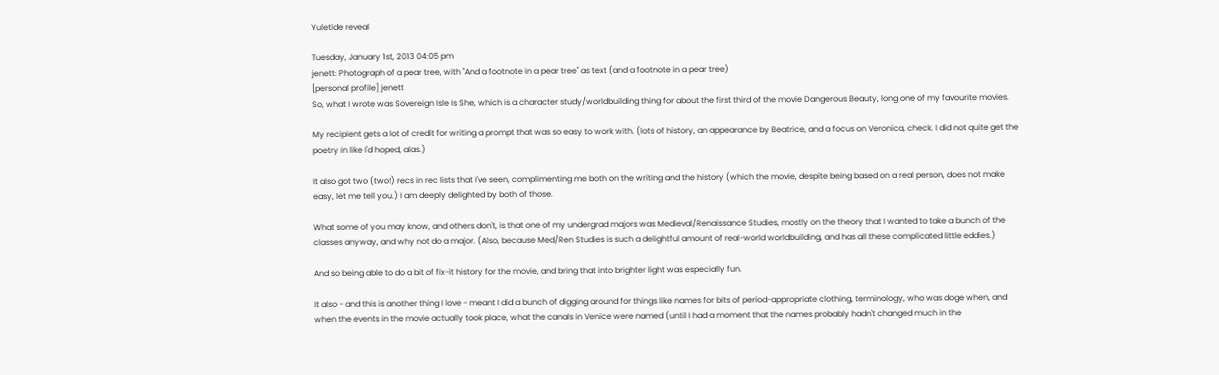Yuletide reveal

Tuesday, January 1st, 2013 04:05 pm
jenett: Photograph of a pear tree, with "And a footnote in a pear tree" as text (and a footnote in a pear tree)
[personal profile] jenett
So, what I wrote was Sovereign Isle Is She, which is a character study/worldbuilding thing for about the first third of the movie Dangerous Beauty, long one of my favourite movies.

My recipient gets a lot of credit for writing a prompt that was so easy to work with. (lots of history, an appearance by Beatrice, and a focus on Veronica, check. I did not quite get the poetry in like I'd hoped, alas.)

It also got two (two!) recs in rec lists that I've seen, complimenting me both on the writing and the history (which the movie, despite being based on a real person, does not make easy, let me tell you.) I am deeply delighted by both of those.

What some of you may know, and others don't, is that one of my undergrad majors was Medieval/Renaissance Studies, mostly on the theory that I wanted to take a bunch of the classes anyway, and why not do a major. (Also, because Med/Ren Studies is such a delightful amount of real-world worldbuilding, and has all these complicated little eddies.)

And so being able to do a bit of fix-it history for the movie, and bring that into brighter light was especially fun.

It also - and this is another thing I love - meant I did a bunch of digging around for things like names for bits of period-appropriate clothing, terminology, who was doge when, and when the events in the movie actually took place, what the canals in Venice were named (until I had a moment that the names probably hadn't changed much in the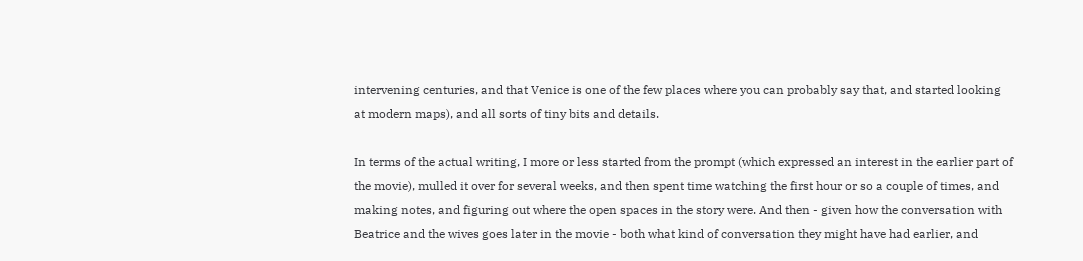intervening centuries, and that Venice is one of the few places where you can probably say that, and started looking at modern maps), and all sorts of tiny bits and details.

In terms of the actual writing, I more or less started from the prompt (which expressed an interest in the earlier part of the movie), mulled it over for several weeks, and then spent time watching the first hour or so a couple of times, and making notes, and figuring out where the open spaces in the story were. And then - given how the conversation with Beatrice and the wives goes later in the movie - both what kind of conversation they might have had earlier, and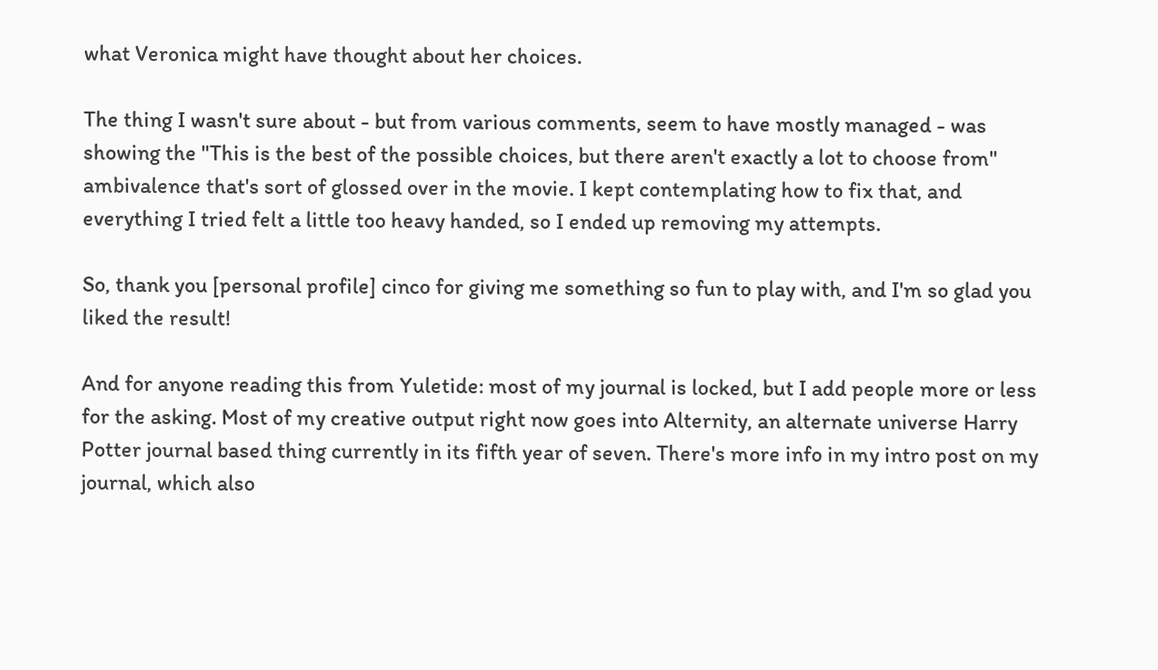what Veronica might have thought about her choices.

The thing I wasn't sure about - but from various comments, seem to have mostly managed - was showing the "This is the best of the possible choices, but there aren't exactly a lot to choose from" ambivalence that's sort of glossed over in the movie. I kept contemplating how to fix that, and everything I tried felt a little too heavy handed, so I ended up removing my attempts.

So, thank you [personal profile] cinco for giving me something so fun to play with, and I'm so glad you liked the result!

And for anyone reading this from Yuletide: most of my journal is locked, but I add people more or less for the asking. Most of my creative output right now goes into Alternity, an alternate universe Harry Potter journal based thing currently in its fifth year of seven. There's more info in my intro post on my journal, which also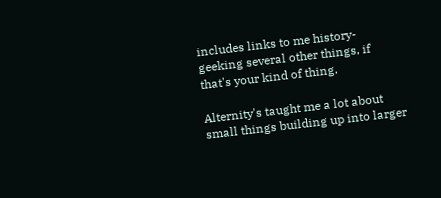includes links to me history-geeking several other things, if that's your kind of thing.

Alternity's taught me a lot about small things building up into larger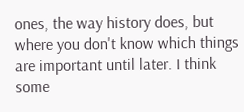ones, the way history does, but where you don't know which things are important until later. I think some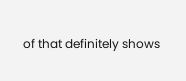of that definitely shows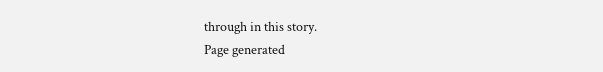through in this story.
Page generated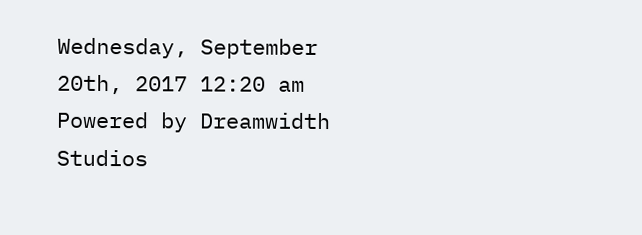Wednesday, September 20th, 2017 12:20 am
Powered by Dreamwidth Studios